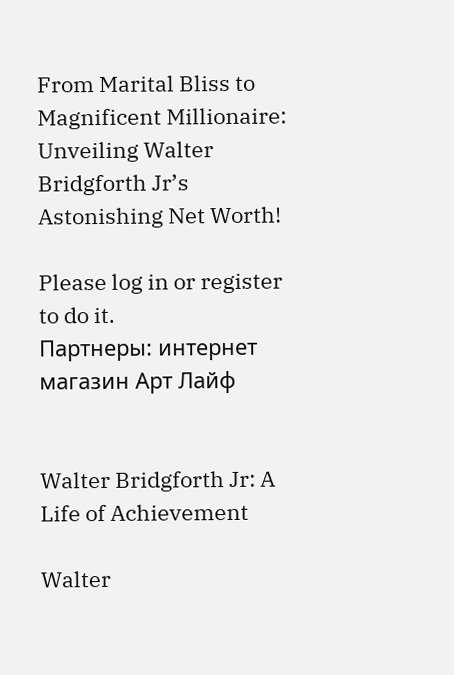From Marital Bliss to Magnificent Millionaire: Unveiling Walter Bridgforth Jr’s Astonishing Net Worth!

Please log in or register to do it.
Партнеры: интернет магазин Арт Лайф


Walter Bridgforth Jr: A Life of Achievement

Walter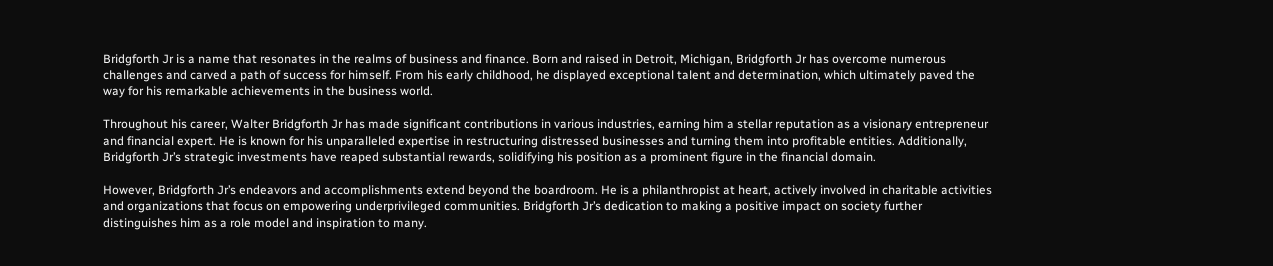Bridgforth Jr is a name that resonates in the realms of business and finance. Born and raised in Detroit, Michigan, Bridgforth Jr has overcome numerous challenges and carved a path of success for himself. From his early childhood, he displayed exceptional talent and determination, which ultimately paved the way for his remarkable achievements in the business world.

Throughout his career, Walter Bridgforth Jr has made significant contributions in various industries, earning him a stellar reputation as a visionary entrepreneur and financial expert. He is known for his unparalleled expertise in restructuring distressed businesses and turning them into profitable entities. Additionally, Bridgforth Jr’s strategic investments have reaped substantial rewards, solidifying his position as a prominent figure in the financial domain.

However, Bridgforth Jr’s endeavors and accomplishments extend beyond the boardroom. He is a philanthropist at heart, actively involved in charitable activities and organizations that focus on empowering underprivileged communities. Bridgforth Jr’s dedication to making a positive impact on society further distinguishes him as a role model and inspiration to many.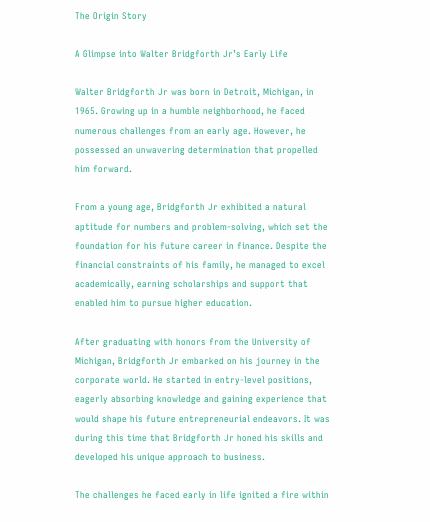The Origin Story

A Glimpse into Walter Bridgforth Jr’s Early Life

Walter Bridgforth Jr was born in Detroit, Michigan, in 1965. Growing up in a humble neighborhood, he faced numerous challenges from an early age. However, he possessed an unwavering determination that propelled him forward.

From a young age, Bridgforth Jr exhibited a natural aptitude for numbers and problem-solving, which set the foundation for his future career in finance. Despite the financial constraints of his family, he managed to excel academically, earning scholarships and support that enabled him to pursue higher education.

After graduating with honors from the University of Michigan, Bridgforth Jr embarked on his journey in the corporate world. He started in entry-level positions, eagerly absorbing knowledge and gaining experience that would shape his future entrepreneurial endeavors. It was during this time that Bridgforth Jr honed his skills and developed his unique approach to business.

The challenges he faced early in life ignited a fire within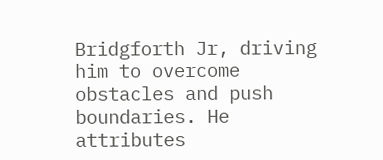Bridgforth Jr, driving him to overcome obstacles and push boundaries. He attributes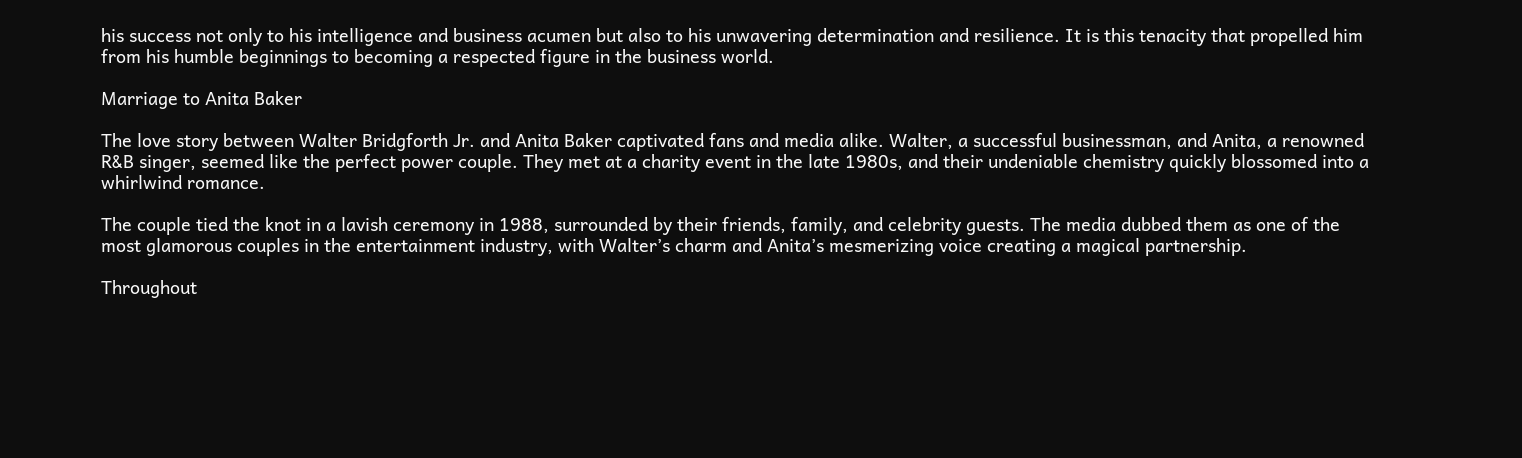his success not only to his intelligence and business acumen but also to his unwavering determination and resilience. It is this tenacity that propelled him from his humble beginnings to becoming a respected figure in the business world.

Marriage to Anita Baker

The love story between Walter Bridgforth Jr. and Anita Baker captivated fans and media alike. Walter, a successful businessman, and Anita, a renowned R&B singer, seemed like the perfect power couple. They met at a charity event in the late 1980s, and their undeniable chemistry quickly blossomed into a whirlwind romance.

The couple tied the knot in a lavish ceremony in 1988, surrounded by their friends, family, and celebrity guests. The media dubbed them as one of the most glamorous couples in the entertainment industry, with Walter’s charm and Anita’s mesmerizing voice creating a magical partnership.

Throughout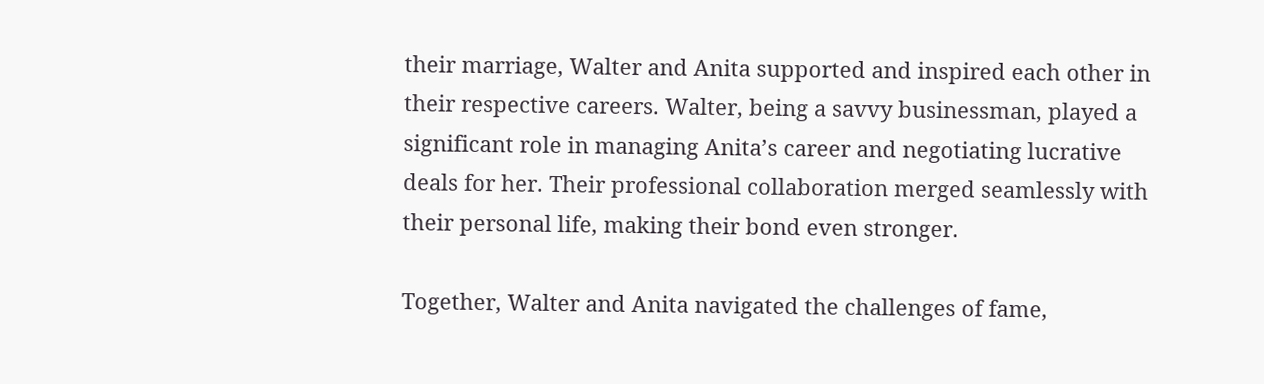their marriage, Walter and Anita supported and inspired each other in their respective careers. Walter, being a savvy businessman, played a significant role in managing Anita’s career and negotiating lucrative deals for her. Their professional collaboration merged seamlessly with their personal life, making their bond even stronger.

Together, Walter and Anita navigated the challenges of fame,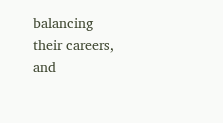balancing their careers, and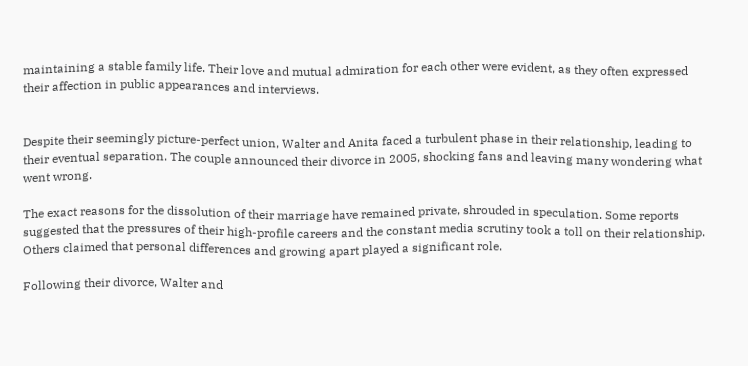maintaining a stable family life. Their love and mutual admiration for each other were evident, as they often expressed their affection in public appearances and interviews.


Despite their seemingly picture-perfect union, Walter and Anita faced a turbulent phase in their relationship, leading to their eventual separation. The couple announced their divorce in 2005, shocking fans and leaving many wondering what went wrong.

The exact reasons for the dissolution of their marriage have remained private, shrouded in speculation. Some reports suggested that the pressures of their high-profile careers and the constant media scrutiny took a toll on their relationship. Others claimed that personal differences and growing apart played a significant role.

Following their divorce, Walter and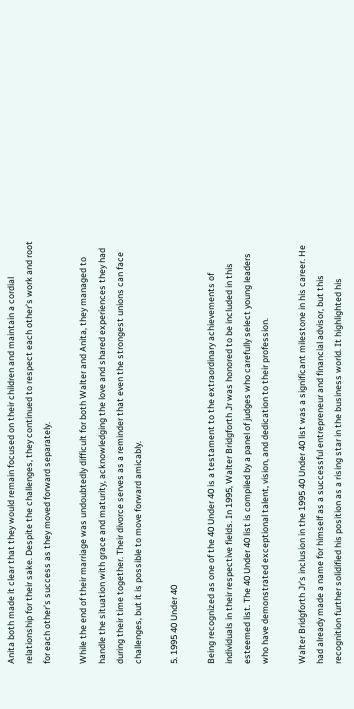Anita both made it clear that they would remain focused on their children and maintain a cordial relationship for their sake. Despite the challenges, they continued to respect each other’s work and root for each other’s success as they moved forward separately.

While the end of their marriage was undoubtedly difficult for both Walter and Anita, they managed to handle the situation with grace and maturity, acknowledging the love and shared experiences they had during their time together. Their divorce serves as a reminder that even the strongest unions can face challenges, but it is possible to move forward amicably.

5. 1995 40 Under 40

Being recognized as one of the 40 Under 40 is a testament to the extraordinary achievements of individuals in their respective fields. In 1995, Walter Bridgforth Jr was honored to be included in this esteemed list. The 40 Under 40 list is compiled by a panel of judges who carefully select young leaders who have demonstrated exceptional talent, vision, and dedication to their profession.

Walter Bridgforth Jr’s inclusion in the 1995 40 Under 40 list was a significant milestone in his career. He had already made a name for himself as a successful entrepreneur and financial advisor, but this recognition further solidified his position as a rising star in the business world. It highlighted his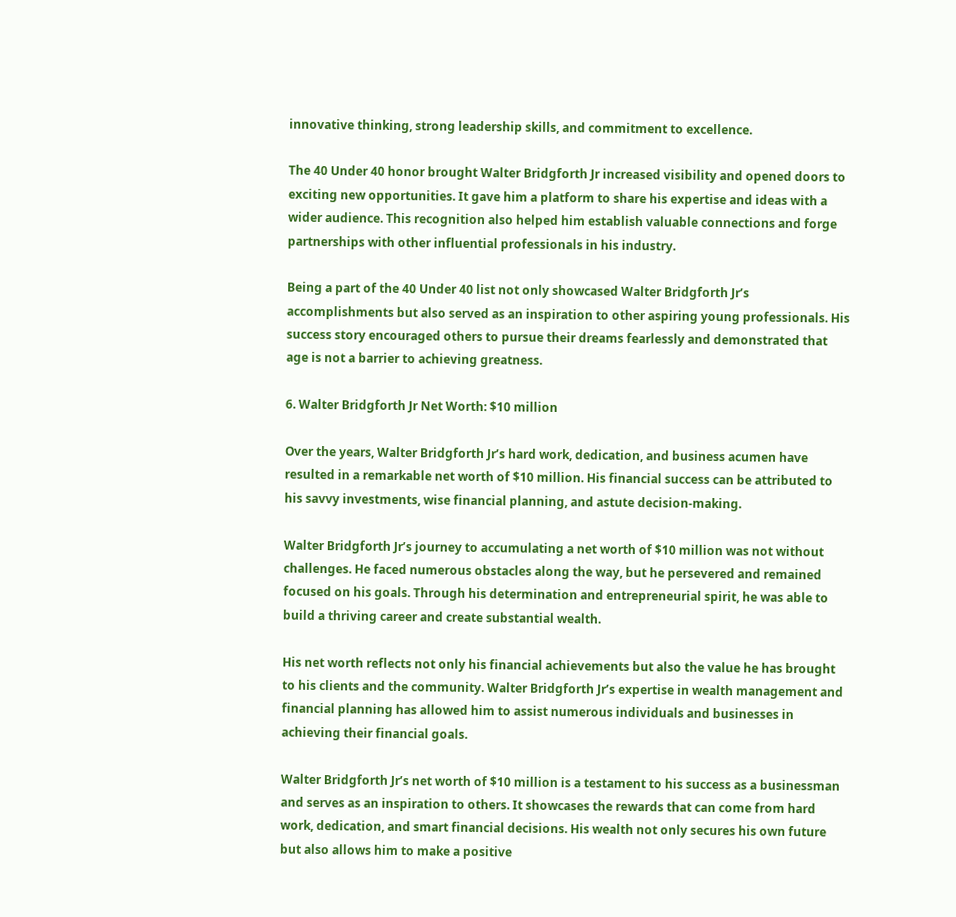innovative thinking, strong leadership skills, and commitment to excellence.

The 40 Under 40 honor brought Walter Bridgforth Jr increased visibility and opened doors to exciting new opportunities. It gave him a platform to share his expertise and ideas with a wider audience. This recognition also helped him establish valuable connections and forge partnerships with other influential professionals in his industry.

Being a part of the 40 Under 40 list not only showcased Walter Bridgforth Jr’s accomplishments but also served as an inspiration to other aspiring young professionals. His success story encouraged others to pursue their dreams fearlessly and demonstrated that age is not a barrier to achieving greatness.

6. Walter Bridgforth Jr Net Worth: $10 million

Over the years, Walter Bridgforth Jr’s hard work, dedication, and business acumen have resulted in a remarkable net worth of $10 million. His financial success can be attributed to his savvy investments, wise financial planning, and astute decision-making.

Walter Bridgforth Jr’s journey to accumulating a net worth of $10 million was not without challenges. He faced numerous obstacles along the way, but he persevered and remained focused on his goals. Through his determination and entrepreneurial spirit, he was able to build a thriving career and create substantial wealth.

His net worth reflects not only his financial achievements but also the value he has brought to his clients and the community. Walter Bridgforth Jr’s expertise in wealth management and financial planning has allowed him to assist numerous individuals and businesses in achieving their financial goals.

Walter Bridgforth Jr’s net worth of $10 million is a testament to his success as a businessman and serves as an inspiration to others. It showcases the rewards that can come from hard work, dedication, and smart financial decisions. His wealth not only secures his own future but also allows him to make a positive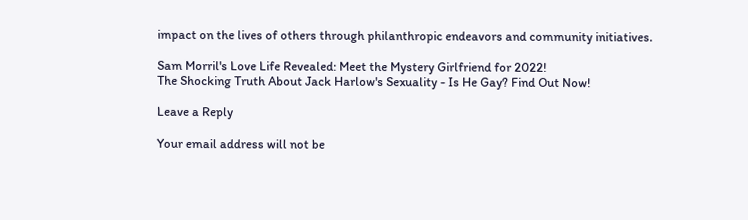impact on the lives of others through philanthropic endeavors and community initiatives.

Sam Morril's Love Life Revealed: Meet the Mystery Girlfriend for 2022!
The Shocking Truth About Jack Harlow's Sexuality - Is He Gay? Find Out Now!

Leave a Reply

Your email address will not be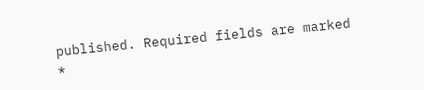published. Required fields are marked *